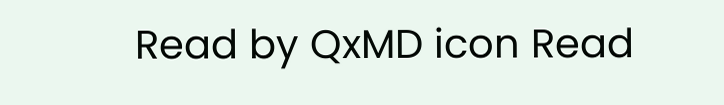Read by QxMD icon Read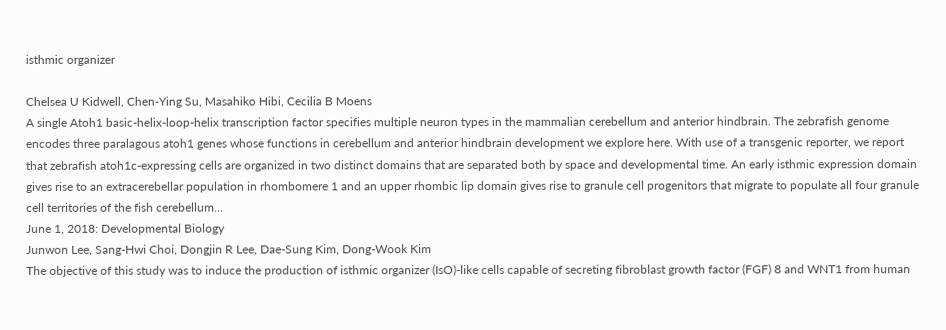isthmic organizer

Chelsea U Kidwell, Chen-Ying Su, Masahiko Hibi, Cecilia B Moens
A single Atoh1 basic-helix-loop-helix transcription factor specifies multiple neuron types in the mammalian cerebellum and anterior hindbrain. The zebrafish genome encodes three paralagous atoh1 genes whose functions in cerebellum and anterior hindbrain development we explore here. With use of a transgenic reporter, we report that zebrafish atoh1c-expressing cells are organized in two distinct domains that are separated both by space and developmental time. An early isthmic expression domain gives rise to an extracerebellar population in rhombomere 1 and an upper rhombic lip domain gives rise to granule cell progenitors that migrate to populate all four granule cell territories of the fish cerebellum...
June 1, 2018: Developmental Biology
Junwon Lee, Sang-Hwi Choi, Dongjin R Lee, Dae-Sung Kim, Dong-Wook Kim
The objective of this study was to induce the production of isthmic organizer (IsO)-like cells capable of secreting fibroblast growth factor (FGF) 8 and WNT1 from human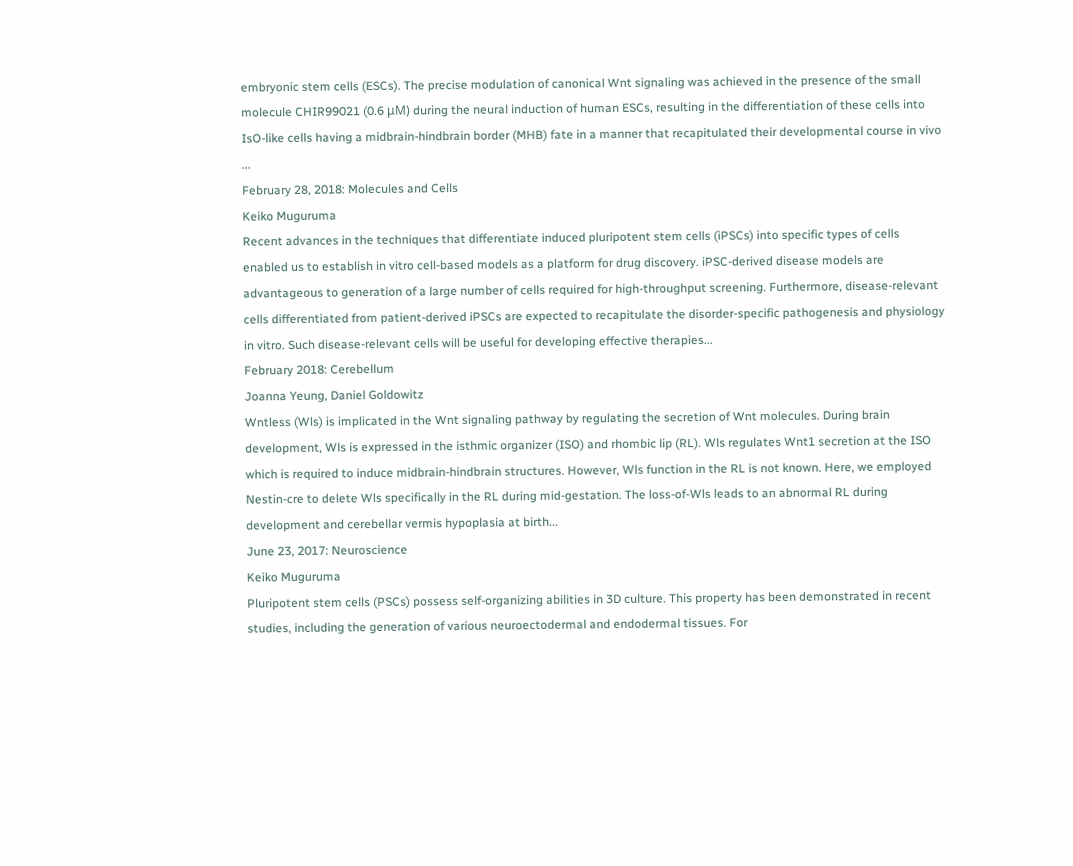embryonic stem cells (ESCs). The precise modulation of canonical Wnt signaling was achieved in the presence of the small molecule CHIR99021 (0.6 μM) during the neural induction of human ESCs, resulting in the differentiation of these cells into IsO-like cells having a midbrain-hindbrain border (MHB) fate in a manner that recapitulated their developmental course in vivo ...
February 28, 2018: Molecules and Cells
Keiko Muguruma
Recent advances in the techniques that differentiate induced pluripotent stem cells (iPSCs) into specific types of cells enabled us to establish in vitro cell-based models as a platform for drug discovery. iPSC-derived disease models are advantageous to generation of a large number of cells required for high-throughput screening. Furthermore, disease-relevant cells differentiated from patient-derived iPSCs are expected to recapitulate the disorder-specific pathogenesis and physiology in vitro. Such disease-relevant cells will be useful for developing effective therapies...
February 2018: Cerebellum
Joanna Yeung, Daniel Goldowitz
Wntless (Wls) is implicated in the Wnt signaling pathway by regulating the secretion of Wnt molecules. During brain development, Wls is expressed in the isthmic organizer (ISO) and rhombic lip (RL). Wls regulates Wnt1 secretion at the ISO which is required to induce midbrain-hindbrain structures. However, Wls function in the RL is not known. Here, we employed Nestin-cre to delete Wls specifically in the RL during mid-gestation. The loss-of-Wls leads to an abnormal RL during development and cerebellar vermis hypoplasia at birth...
June 23, 2017: Neuroscience
Keiko Muguruma
Pluripotent stem cells (PSCs) possess self-organizing abilities in 3D culture. This property has been demonstrated in recent studies, including the generation of various neuroectodermal and endodermal tissues. For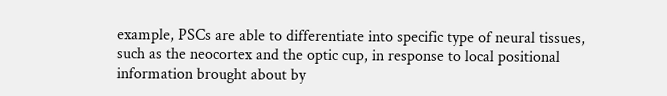example, PSCs are able to differentiate into specific type of neural tissues, such as the neocortex and the optic cup, in response to local positional information brought about by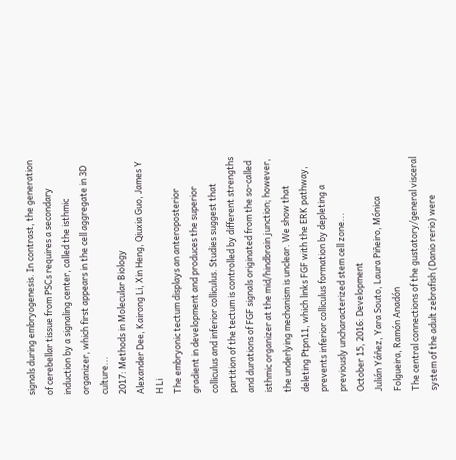signals during embryogenesis. In contrast, the generation of cerebellar tissue from PSCs requires a secondary induction by a signaling center, called the isthmic organizer, which first appears in the cell aggregate in 3D culture...
2017: Methods in Molecular Biology
Alexander Dee, Kairong Li, Xin Heng, Qiuxia Guo, James Y H Li
The embryonic tectum displays an anteroposterior gradient in development and produces the superior colliculus and inferior colliculus. Studies suggest that partition of the tectum is controlled by different strengths and durations of FGF signals originated from the so-called isthmic organizer at the mid/hindbrain junction; however, the underlying mechanism is unclear. We show that deleting Ptpn11, which links FGF with the ERK pathway, prevents inferior colliculus formation by depleting a previously uncharacterized stem cell zone...
October 15, 2016: Development
Julián Yáñez, Yara Souto, Laura Piñeiro, Mónica Folgueira, Ramón Anadón
The central connections of the gustatory/general visceral system of the adult zebrafish (Danio rerio) were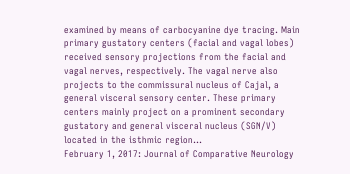examined by means of carbocyanine dye tracing. Main primary gustatory centers (facial and vagal lobes) received sensory projections from the facial and vagal nerves, respectively. The vagal nerve also projects to the commissural nucleus of Cajal, a general visceral sensory center. These primary centers mainly project on a prominent secondary gustatory and general visceral nucleus (SGN/V) located in the isthmic region...
February 1, 2017: Journal of Comparative Neurology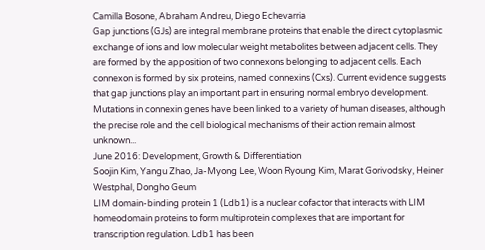Camilla Bosone, Abraham Andreu, Diego Echevarria
Gap junctions (GJs) are integral membrane proteins that enable the direct cytoplasmic exchange of ions and low molecular weight metabolites between adjacent cells. They are formed by the apposition of two connexons belonging to adjacent cells. Each connexon is formed by six proteins, named connexins (Cxs). Current evidence suggests that gap junctions play an important part in ensuring normal embryo development. Mutations in connexin genes have been linked to a variety of human diseases, although the precise role and the cell biological mechanisms of their action remain almost unknown...
June 2016: Development, Growth & Differentiation
Soojin Kim, Yangu Zhao, Ja-Myong Lee, Woon Ryoung Kim, Marat Gorivodsky, Heiner Westphal, Dongho Geum
LIM domain-binding protein 1 (Ldb1) is a nuclear cofactor that interacts with LIM homeodomain proteins to form multiprotein complexes that are important for transcription regulation. Ldb1 has been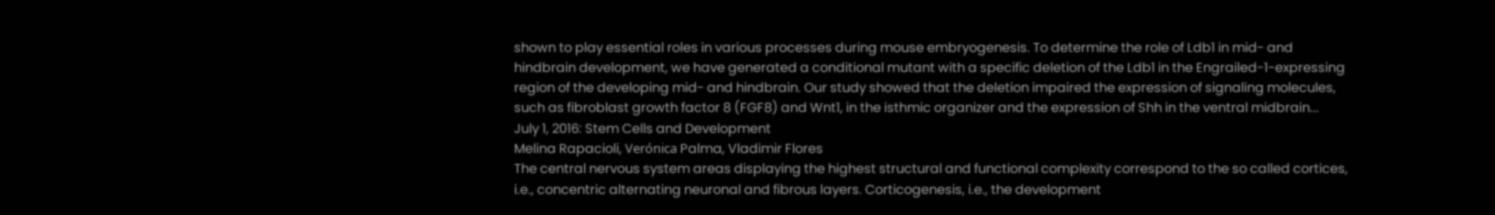shown to play essential roles in various processes during mouse embryogenesis. To determine the role of Ldb1 in mid- and hindbrain development, we have generated a conditional mutant with a specific deletion of the Ldb1 in the Engrailed-1-expressing region of the developing mid- and hindbrain. Our study showed that the deletion impaired the expression of signaling molecules, such as fibroblast growth factor 8 (FGF8) and Wnt1, in the isthmic organizer and the expression of Shh in the ventral midbrain...
July 1, 2016: Stem Cells and Development
Melina Rapacioli, Verónica Palma, Vladimir Flores
The central nervous system areas displaying the highest structural and functional complexity correspond to the so called cortices, i.e., concentric alternating neuronal and fibrous layers. Corticogenesis, i.e., the development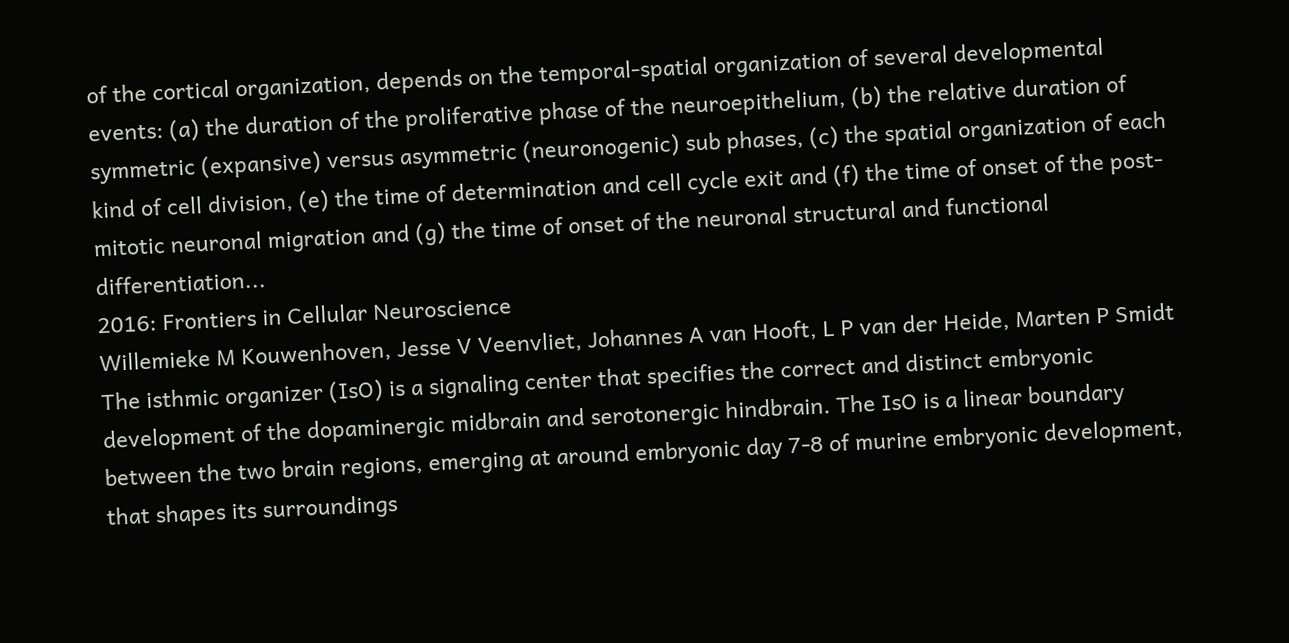of the cortical organization, depends on the temporal-spatial organization of several developmental events: (a) the duration of the proliferative phase of the neuroepithelium, (b) the relative duration of symmetric (expansive) versus asymmetric (neuronogenic) sub phases, (c) the spatial organization of each kind of cell division, (e) the time of determination and cell cycle exit and (f) the time of onset of the post-mitotic neuronal migration and (g) the time of onset of the neuronal structural and functional differentiation...
2016: Frontiers in Cellular Neuroscience
Willemieke M Kouwenhoven, Jesse V Veenvliet, Johannes A van Hooft, L P van der Heide, Marten P Smidt
The isthmic organizer (IsO) is a signaling center that specifies the correct and distinct embryonic development of the dopaminergic midbrain and serotonergic hindbrain. The IsO is a linear boundary between the two brain regions, emerging at around embryonic day 7-8 of murine embryonic development, that shapes its surroundings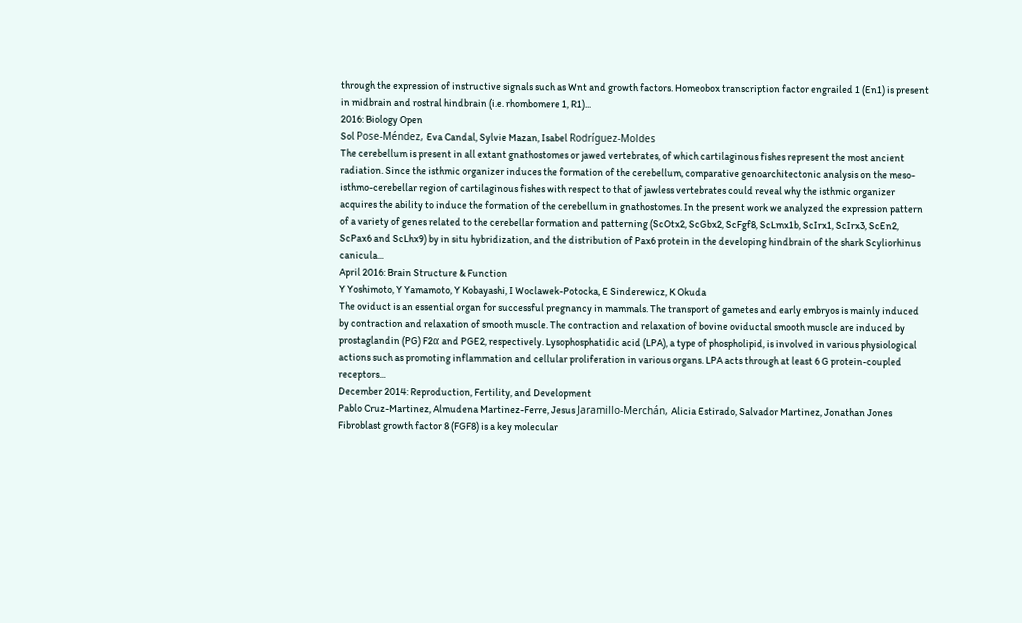through the expression of instructive signals such as Wnt and growth factors. Homeobox transcription factor engrailed 1 (En1) is present in midbrain and rostral hindbrain (i.e. rhombomere 1, R1)...
2016: Biology Open
Sol Pose-Méndez, Eva Candal, Sylvie Mazan, Isabel Rodríguez-Moldes
The cerebellum is present in all extant gnathostomes or jawed vertebrates, of which cartilaginous fishes represent the most ancient radiation. Since the isthmic organizer induces the formation of the cerebellum, comparative genoarchitectonic analysis on the meso-isthmo-cerebellar region of cartilaginous fishes with respect to that of jawless vertebrates could reveal why the isthmic organizer acquires the ability to induce the formation of the cerebellum in gnathostomes. In the present work we analyzed the expression pattern of a variety of genes related to the cerebellar formation and patterning (ScOtx2, ScGbx2, ScFgf8, ScLmx1b, ScIrx1, ScIrx3, ScEn2, ScPax6 and ScLhx9) by in situ hybridization, and the distribution of Pax6 protein in the developing hindbrain of the shark Scyliorhinus canicula...
April 2016: Brain Structure & Function
Y Yoshimoto, Y Yamamoto, Y Kobayashi, I Woclawek-Potocka, E Sinderewicz, K Okuda
The oviduct is an essential organ for successful pregnancy in mammals. The transport of gametes and early embryos is mainly induced by contraction and relaxation of smooth muscle. The contraction and relaxation of bovine oviductal smooth muscle are induced by prostaglandin (PG) F2α and PGE2, respectively. Lysophosphatidic acid (LPA), a type of phospholipid, is involved in various physiological actions such as promoting inflammation and cellular proliferation in various organs. LPA acts through at least 6 G protein-coupled receptors...
December 2014: Reproduction, Fertility, and Development
Pablo Cruz-Martinez, Almudena Martinez-Ferre, Jesus Jaramillo-Merchán, Alicia Estirado, Salvador Martinez, Jonathan Jones
Fibroblast growth factor 8 (FGF8) is a key molecular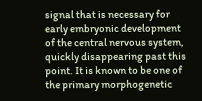signal that is necessary for early embryonic development of the central nervous system, quickly disappearing past this point. It is known to be one of the primary morphogenetic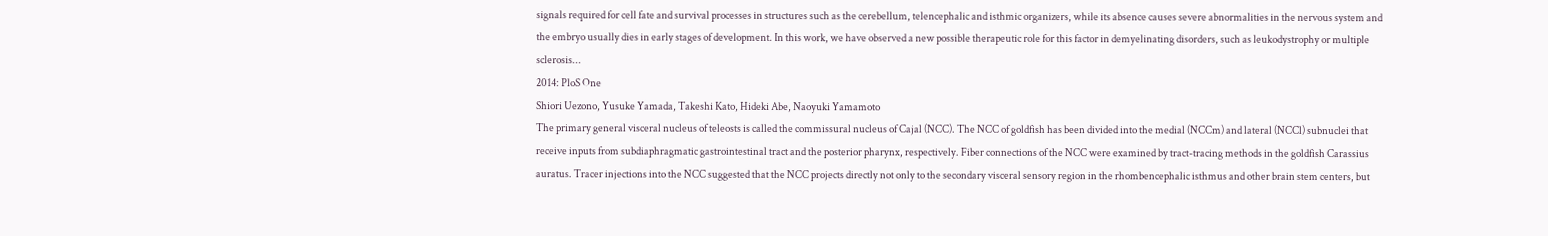signals required for cell fate and survival processes in structures such as the cerebellum, telencephalic and isthmic organizers, while its absence causes severe abnormalities in the nervous system and the embryo usually dies in early stages of development. In this work, we have observed a new possible therapeutic role for this factor in demyelinating disorders, such as leukodystrophy or multiple sclerosis...
2014: PloS One
Shiori Uezono, Yusuke Yamada, Takeshi Kato, Hideki Abe, Naoyuki Yamamoto
The primary general visceral nucleus of teleosts is called the commissural nucleus of Cajal (NCC). The NCC of goldfish has been divided into the medial (NCCm) and lateral (NCCl) subnuclei that receive inputs from subdiaphragmatic gastrointestinal tract and the posterior pharynx, respectively. Fiber connections of the NCC were examined by tract-tracing methods in the goldfish Carassius auratus. Tracer injections into the NCC suggested that the NCC projects directly not only to the secondary visceral sensory region in the rhombencephalic isthmus and other brain stem centers, but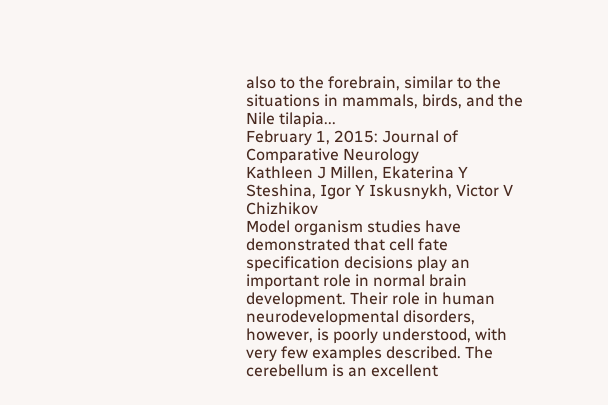also to the forebrain, similar to the situations in mammals, birds, and the Nile tilapia...
February 1, 2015: Journal of Comparative Neurology
Kathleen J Millen, Ekaterina Y Steshina, Igor Y Iskusnykh, Victor V Chizhikov
Model organism studies have demonstrated that cell fate specification decisions play an important role in normal brain development. Their role in human neurodevelopmental disorders, however, is poorly understood, with very few examples described. The cerebellum is an excellent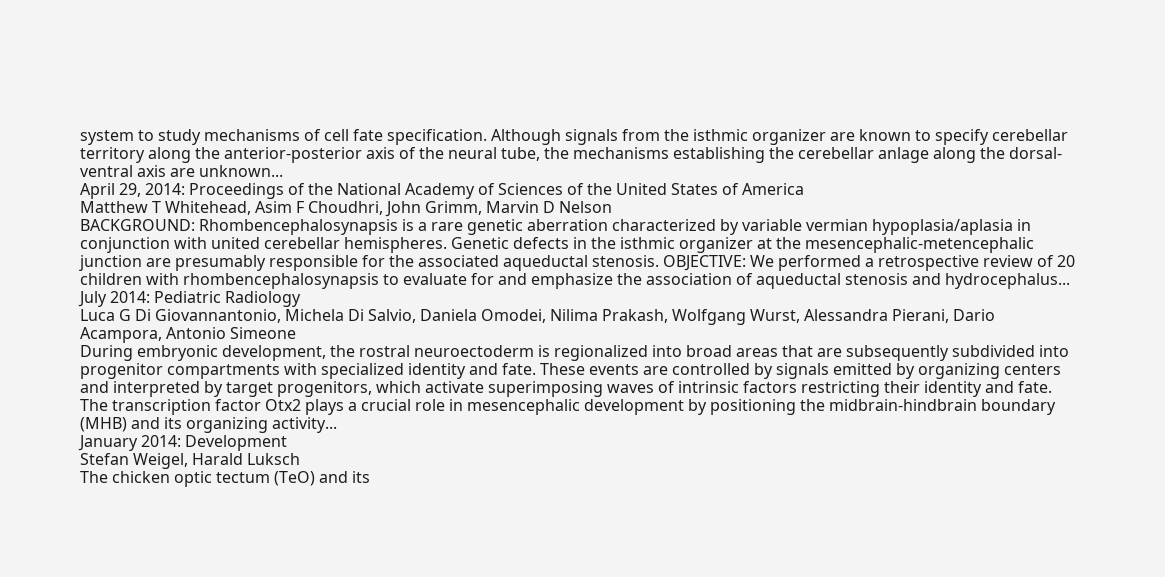system to study mechanisms of cell fate specification. Although signals from the isthmic organizer are known to specify cerebellar territory along the anterior-posterior axis of the neural tube, the mechanisms establishing the cerebellar anlage along the dorsal-ventral axis are unknown...
April 29, 2014: Proceedings of the National Academy of Sciences of the United States of America
Matthew T Whitehead, Asim F Choudhri, John Grimm, Marvin D Nelson
BACKGROUND: Rhombencephalosynapsis is a rare genetic aberration characterized by variable vermian hypoplasia/aplasia in conjunction with united cerebellar hemispheres. Genetic defects in the isthmic organizer at the mesencephalic-metencephalic junction are presumably responsible for the associated aqueductal stenosis. OBJECTIVE: We performed a retrospective review of 20 children with rhombencephalosynapsis to evaluate for and emphasize the association of aqueductal stenosis and hydrocephalus...
July 2014: Pediatric Radiology
Luca G Di Giovannantonio, Michela Di Salvio, Daniela Omodei, Nilima Prakash, Wolfgang Wurst, Alessandra Pierani, Dario Acampora, Antonio Simeone
During embryonic development, the rostral neuroectoderm is regionalized into broad areas that are subsequently subdivided into progenitor compartments with specialized identity and fate. These events are controlled by signals emitted by organizing centers and interpreted by target progenitors, which activate superimposing waves of intrinsic factors restricting their identity and fate. The transcription factor Otx2 plays a crucial role in mesencephalic development by positioning the midbrain-hindbrain boundary (MHB) and its organizing activity...
January 2014: Development
Stefan Weigel, Harald Luksch
The chicken optic tectum (TeO) and its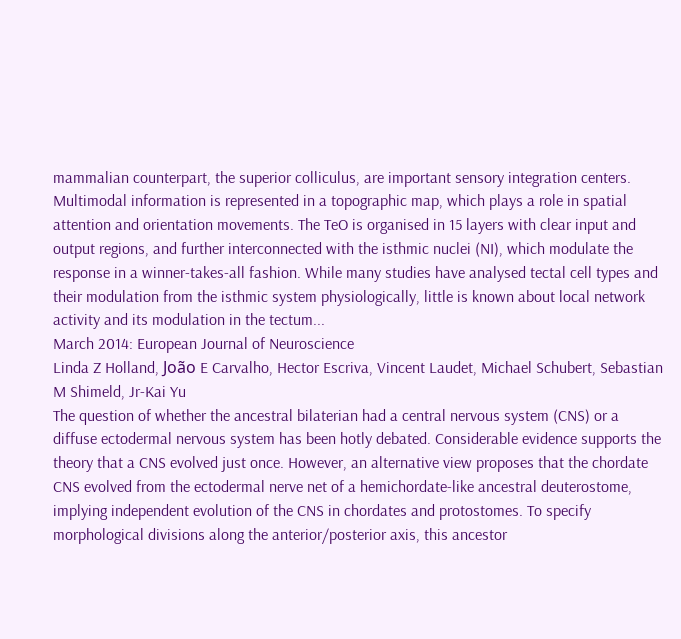mammalian counterpart, the superior colliculus, are important sensory integration centers. Multimodal information is represented in a topographic map, which plays a role in spatial attention and orientation movements. The TeO is organised in 15 layers with clear input and output regions, and further interconnected with the isthmic nuclei (NI), which modulate the response in a winner-takes-all fashion. While many studies have analysed tectal cell types and their modulation from the isthmic system physiologically, little is known about local network activity and its modulation in the tectum...
March 2014: European Journal of Neuroscience
Linda Z Holland, João E Carvalho, Hector Escriva, Vincent Laudet, Michael Schubert, Sebastian M Shimeld, Jr-Kai Yu
The question of whether the ancestral bilaterian had a central nervous system (CNS) or a diffuse ectodermal nervous system has been hotly debated. Considerable evidence supports the theory that a CNS evolved just once. However, an alternative view proposes that the chordate CNS evolved from the ectodermal nerve net of a hemichordate-like ancestral deuterostome, implying independent evolution of the CNS in chordates and protostomes. To specify morphological divisions along the anterior/posterior axis, this ancestor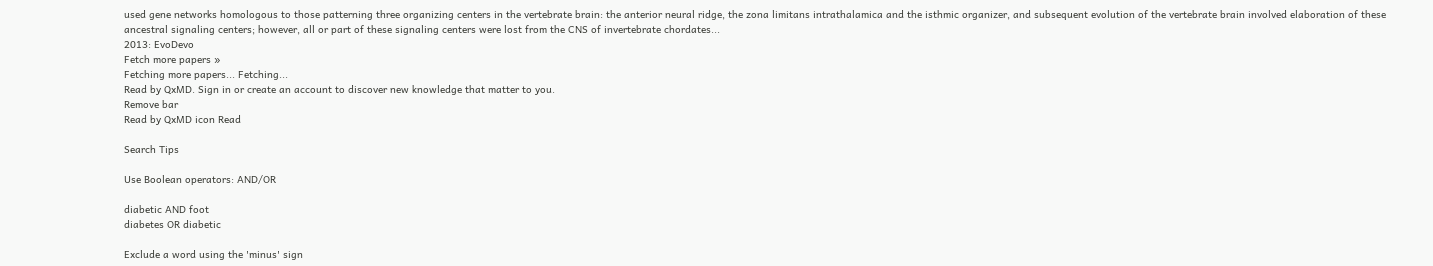used gene networks homologous to those patterning three organizing centers in the vertebrate brain: the anterior neural ridge, the zona limitans intrathalamica and the isthmic organizer, and subsequent evolution of the vertebrate brain involved elaboration of these ancestral signaling centers; however, all or part of these signaling centers were lost from the CNS of invertebrate chordates...
2013: EvoDevo
Fetch more papers »
Fetching more papers... Fetching...
Read by QxMD. Sign in or create an account to discover new knowledge that matter to you.
Remove bar
Read by QxMD icon Read

Search Tips

Use Boolean operators: AND/OR

diabetic AND foot
diabetes OR diabetic

Exclude a word using the 'minus' sign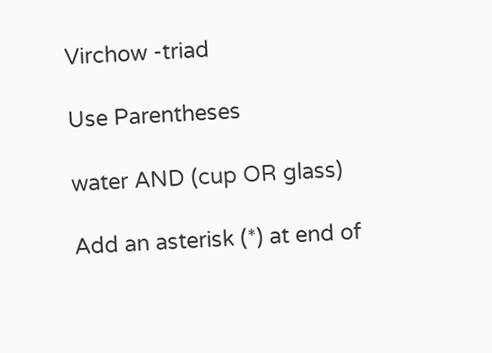Virchow -triad

Use Parentheses

water AND (cup OR glass)

Add an asterisk (*) at end of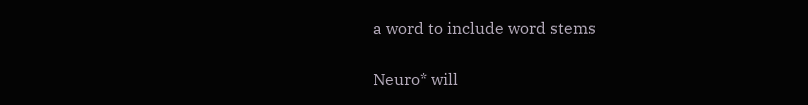a word to include word stems

Neuro* will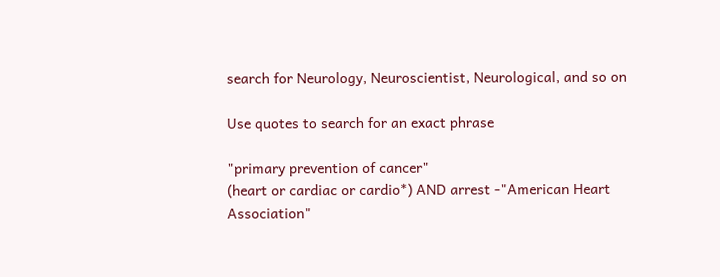search for Neurology, Neuroscientist, Neurological, and so on

Use quotes to search for an exact phrase

"primary prevention of cancer"
(heart or cardiac or cardio*) AND arrest -"American Heart Association"